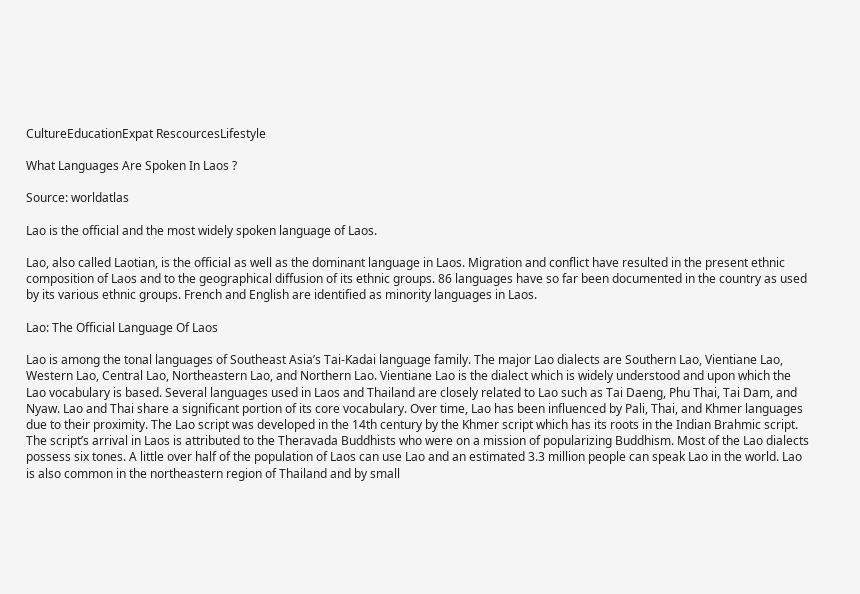CultureEducationExpat RescourcesLifestyle

What Languages Are Spoken In Laos ?

Source: worldatlas

Lao is the official and the most widely spoken language of Laos.

Lao, also called Laotian, is the official as well as the dominant language in Laos. Migration and conflict have resulted in the present ethnic composition of Laos and to the geographical diffusion of its ethnic groups. 86 languages have so far been documented in the country as used by its various ethnic groups. French and English are identified as minority languages in Laos.

Lao: The Official Language Of Laos

Lao is among the tonal languages of Southeast Asia’s Tai-Kadai language family. The major Lao dialects are Southern Lao, Vientiane Lao, Western Lao, Central Lao, Northeastern Lao, and Northern Lao. Vientiane Lao is the dialect which is widely understood and upon which the Lao vocabulary is based. Several languages used in Laos and Thailand are closely related to Lao such as Tai Daeng, Phu Thai, Tai Dam, and Nyaw. Lao and Thai share a significant portion of its core vocabulary. Over time, Lao has been influenced by Pali, Thai, and Khmer languages due to their proximity. The Lao script was developed in the 14th century by the Khmer script which has its roots in the Indian Brahmic script. The script’s arrival in Laos is attributed to the Theravada Buddhists who were on a mission of popularizing Buddhism. Most of the Lao dialects possess six tones. A little over half of the population of Laos can use Lao and an estimated 3.3 million people can speak Lao in the world. Lao is also common in the northeastern region of Thailand and by small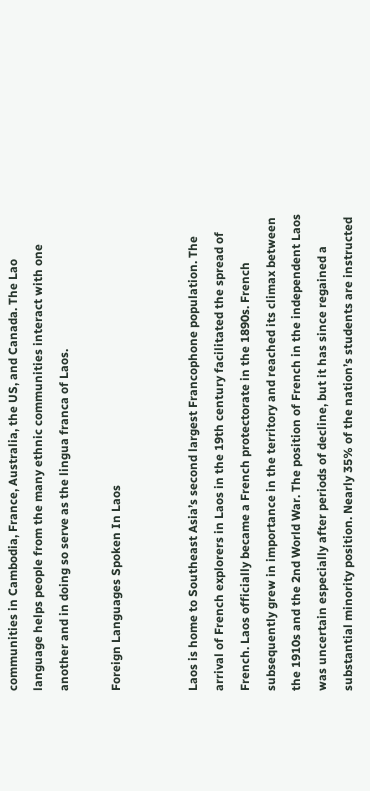communities in Cambodia, France, Australia, the US, and Canada. The Lao language helps people from the many ethnic communities interact with one another and in doing so serve as the lingua franca of Laos.

Foreign Languages Spoken In Laos


Laos is home to Southeast Asia’s second largest Francophone population. The arrival of French explorers in Laos in the 19th century facilitated the spread of French. Laos officially became a French protectorate in the 1890s. French subsequently grew in importance in the territory and reached its climax between the 1910s and the 2nd World War. The position of French in the independent Laos was uncertain especially after periods of decline, but it has since regained a substantial minority position. Nearly 35% of the nation’s students are instructed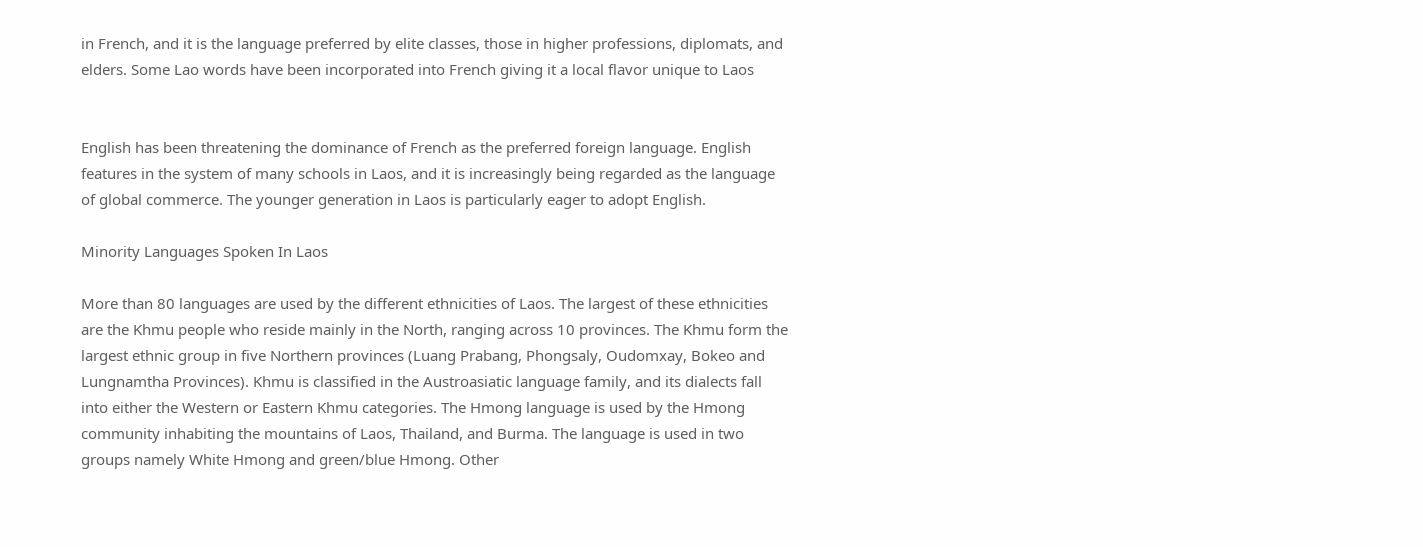in French, and it is the language preferred by elite classes, those in higher professions, diplomats, and elders. Some Lao words have been incorporated into French giving it a local flavor unique to Laos


English has been threatening the dominance of French as the preferred foreign language. English features in the system of many schools in Laos, and it is increasingly being regarded as the language of global commerce. The younger generation in Laos is particularly eager to adopt English.

Minority Languages Spoken In Laos

More than 80 languages are used by the different ethnicities of Laos. The largest of these ethnicities are the Khmu people who reside mainly in the North, ranging across 10 provinces. The Khmu form the largest ethnic group in five Northern provinces (Luang Prabang, Phongsaly, Oudomxay, Bokeo and Lungnamtha Provinces). Khmu is classified in the Austroasiatic language family, and its dialects fall into either the Western or Eastern Khmu categories. The Hmong language is used by the Hmong community inhabiting the mountains of Laos, Thailand, and Burma. The language is used in two groups namely White Hmong and green/blue Hmong. Other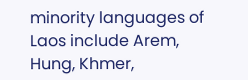minority languages of Laos include Arem, Hung, Khmer,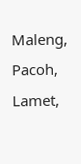Maleng, Pacoh, Lamet,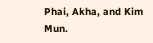Phai, Akha, and Kim Mun.